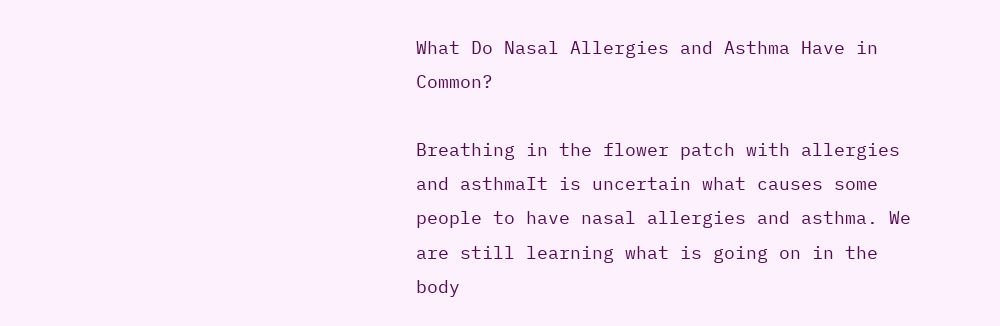What Do Nasal Allergies and Asthma Have in Common?

Breathing in the flower patch with allergies and asthmaIt is uncertain what causes some people to have nasal allergies and asthma. We are still learning what is going on in the body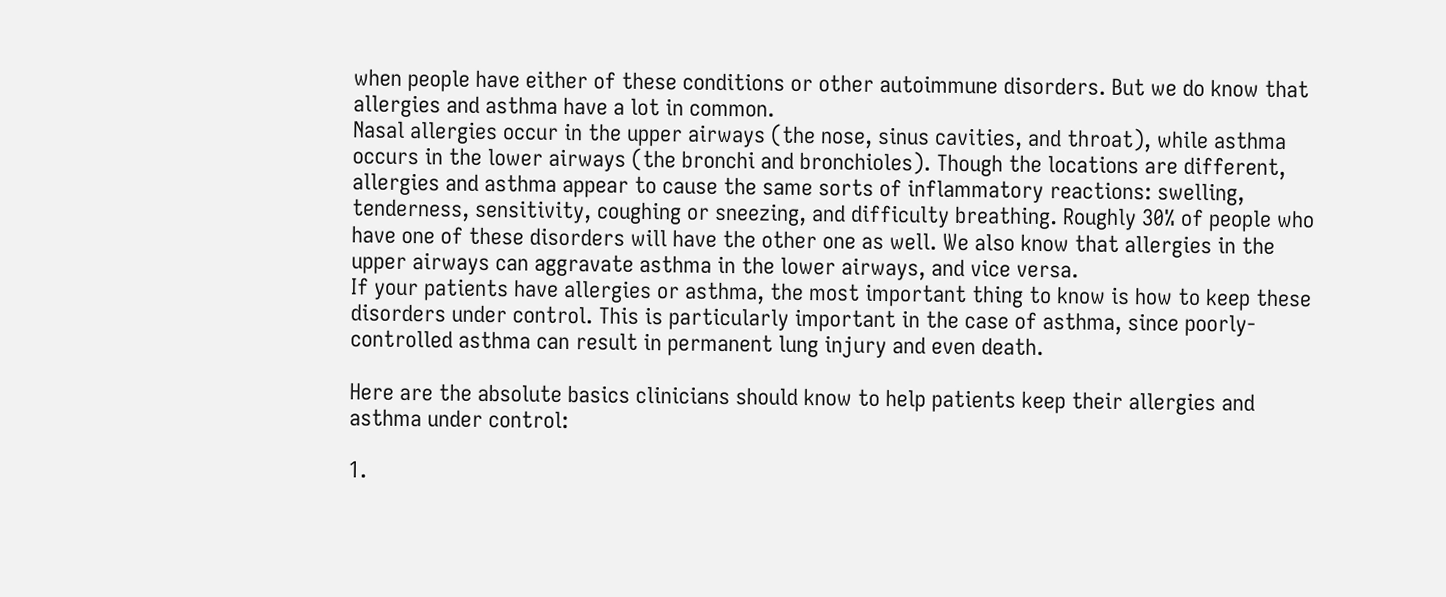when people have either of these conditions or other autoimmune disorders. But we do know that allergies and asthma have a lot in common.
Nasal allergies occur in the upper airways (the nose, sinus cavities, and throat), while asthma occurs in the lower airways (the bronchi and bronchioles). Though the locations are different, allergies and asthma appear to cause the same sorts of inflammatory reactions: swelling, tenderness, sensitivity, coughing or sneezing, and difficulty breathing. Roughly 30% of people who have one of these disorders will have the other one as well. We also know that allergies in the upper airways can aggravate asthma in the lower airways, and vice versa.
If your patients have allergies or asthma, the most important thing to know is how to keep these disorders under control. This is particularly important in the case of asthma, since poorly-controlled asthma can result in permanent lung injury and even death.

Here are the absolute basics clinicians should know to help patients keep their allergies and asthma under control:

1.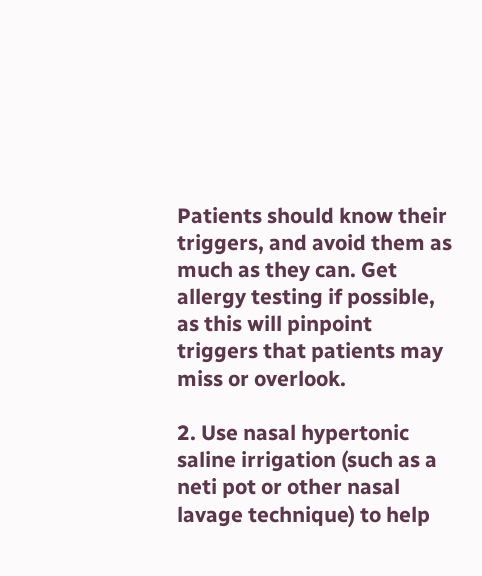Patients should know their triggers, and avoid them as much as they can. Get allergy testing if possible, as this will pinpoint triggers that patients may miss or overlook.

2. Use nasal hypertonic saline irrigation (such as a neti pot or other nasal lavage technique) to help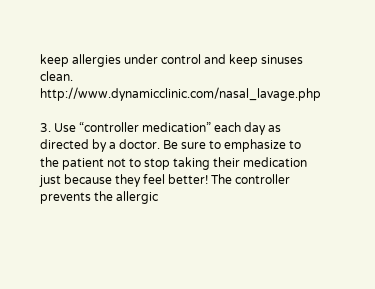keep allergies under control and keep sinuses clean. http://www.dynamicclinic.com/nasal_lavage.php

3. Use “controller medication” each day as directed by a doctor. Be sure to emphasize to the patient not to stop taking their medication just because they feel better! The controller prevents the allergic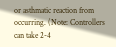or asthmatic reaction from occurring. (Note: Controllers can take 2-4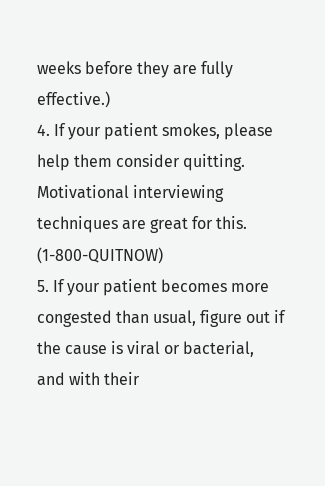weeks before they are fully effective.)
4. If your patient smokes, please help them consider quitting. Motivational interviewing techniques are great for this. (1-800-QUITNOW)
5. If your patient becomes more congested than usual, figure out if the cause is viral or bacterial, and with their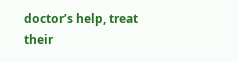doctor’s help, treat their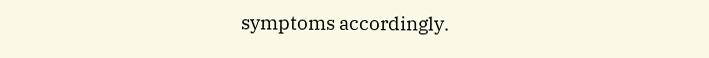symptoms accordingly.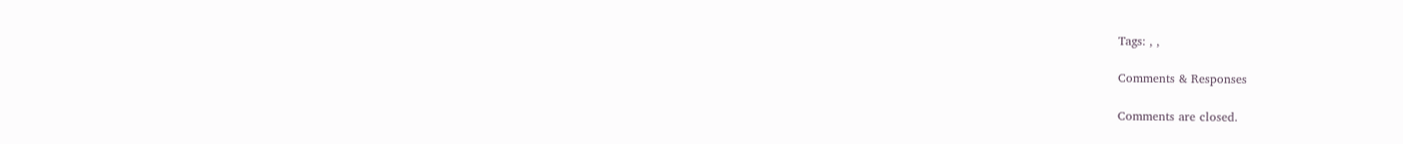Tags: , ,

Comments & Responses

Comments are closed.